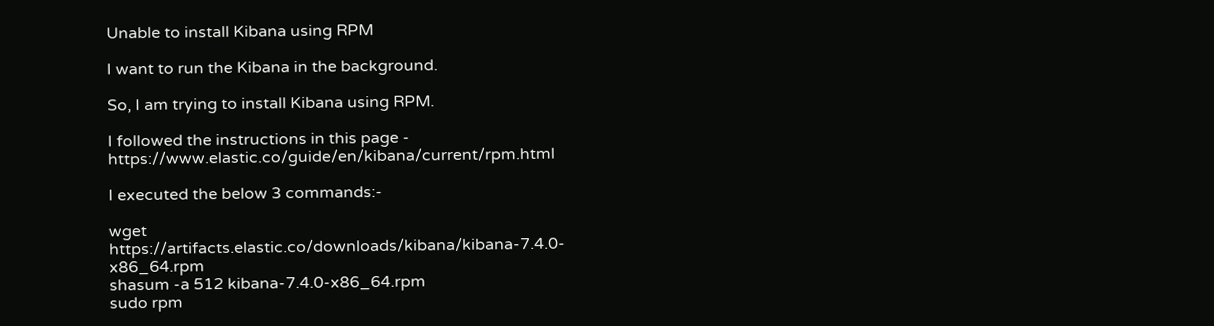Unable to install Kibana using RPM

I want to run the Kibana in the background.

So, I am trying to install Kibana using RPM.

I followed the instructions in this page - https://www.elastic.co/guide/en/kibana/current/rpm.html

I executed the below 3 commands:-

wget https://artifacts.elastic.co/downloads/kibana/kibana-7.4.0-x86_64.rpm
shasum -a 512 kibana-7.4.0-x86_64.rpm
sudo rpm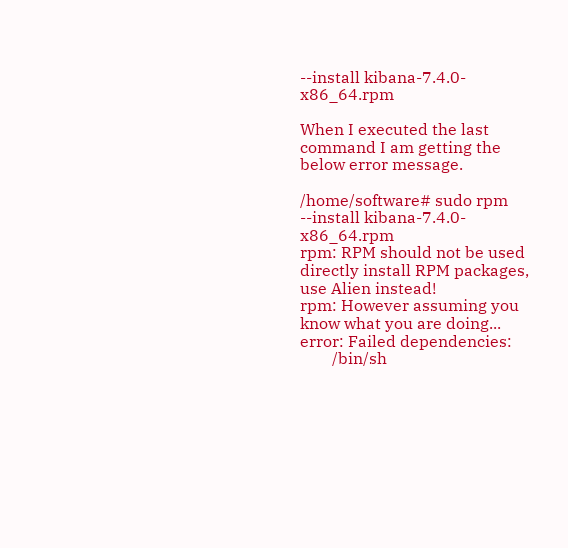--install kibana-7.4.0-x86_64.rpm

When I executed the last command I am getting the below error message.

/home/software# sudo rpm --install kibana-7.4.0-x86_64.rpm
rpm: RPM should not be used directly install RPM packages, use Alien instead!
rpm: However assuming you know what you are doing...
error: Failed dependencies:
        /bin/sh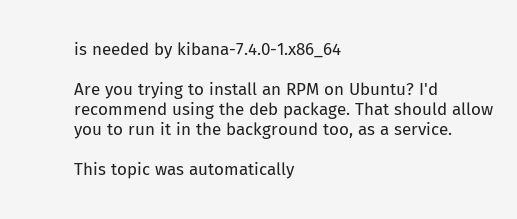is needed by kibana-7.4.0-1.x86_64

Are you trying to install an RPM on Ubuntu? I'd recommend using the deb package. That should allow you to run it in the background too, as a service.

This topic was automatically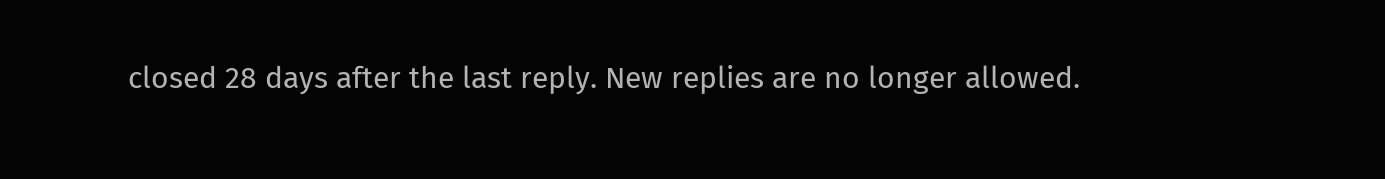closed 28 days after the last reply. New replies are no longer allowed.